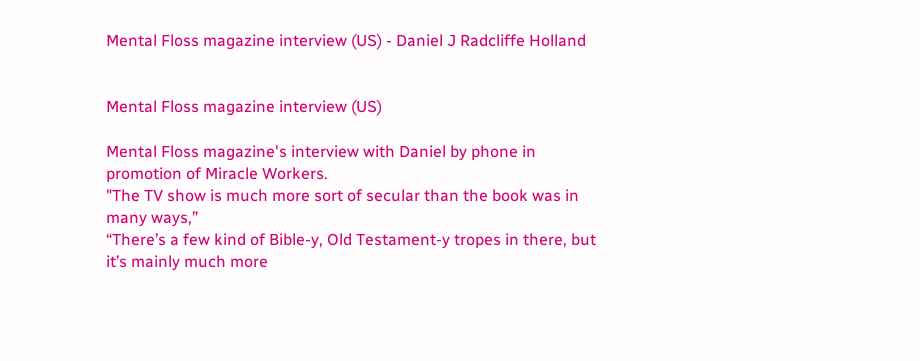Mental Floss magazine interview (US) - Daniel J Radcliffe Holland


Mental Floss magazine interview (US)

Mental Floss magazine's interview with Daniel by phone in promotion of Miracle Workers.
"The TV show is much more sort of secular than the book was in many ways,”
“There’s a few kind of Bible-y, Old Testament-y tropes in there, but it’s mainly much more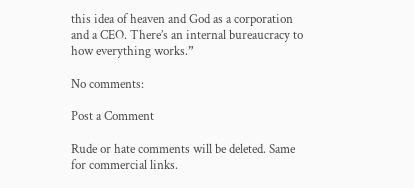this idea of heaven and God as a corporation and a CEO. There’s an internal bureaucracy to how everything works.”

No comments:

Post a Comment

Rude or hate comments will be deleted. Same for commercial links.